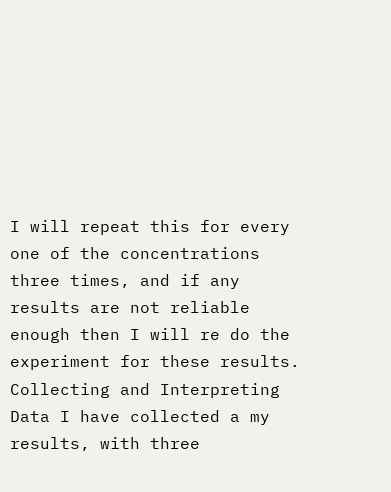I will repeat this for every one of the concentrations three times, and if any results are not reliable enough then I will re do the experiment for these results. Collecting and Interpreting Data I have collected a my results, with three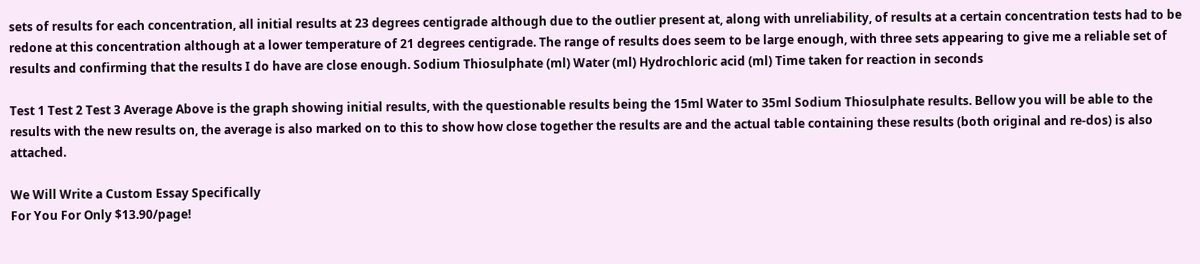sets of results for each concentration, all initial results at 23 degrees centigrade although due to the outlier present at, along with unreliability, of results at a certain concentration tests had to be redone at this concentration although at a lower temperature of 21 degrees centigrade. The range of results does seem to be large enough, with three sets appearing to give me a reliable set of results and confirming that the results I do have are close enough. Sodium Thiosulphate (ml) Water (ml) Hydrochloric acid (ml) Time taken for reaction in seconds

Test 1 Test 2 Test 3 Average Above is the graph showing initial results, with the questionable results being the 15ml Water to 35ml Sodium Thiosulphate results. Bellow you will be able to the results with the new results on, the average is also marked on to this to show how close together the results are and the actual table containing these results (both original and re-dos) is also attached.

We Will Write a Custom Essay Specifically
For You For Only $13.90/page!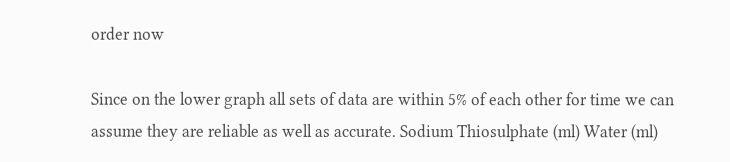order now

Since on the lower graph all sets of data are within 5% of each other for time we can assume they are reliable as well as accurate. Sodium Thiosulphate (ml) Water (ml)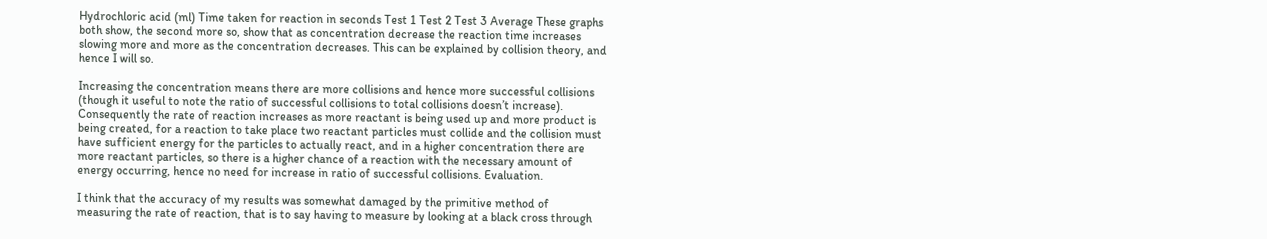Hydrochloric acid (ml) Time taken for reaction in seconds Test 1 Test 2 Test 3 Average These graphs both show, the second more so, show that as concentration decrease the reaction time increases slowing more and more as the concentration decreases. This can be explained by collision theory, and hence I will so.

Increasing the concentration means there are more collisions and hence more successful collisions (though it useful to note the ratio of successful collisions to total collisions doesn’t increase). Consequently the rate of reaction increases as more reactant is being used up and more product is being created, for a reaction to take place two reactant particles must collide and the collision must have sufficient energy for the particles to actually react, and in a higher concentration there are more reactant particles, so there is a higher chance of a reaction with the necessary amount of energy occurring, hence no need for increase in ratio of successful collisions. Evaluation.

I think that the accuracy of my results was somewhat damaged by the primitive method of measuring the rate of reaction, that is to say having to measure by looking at a black cross through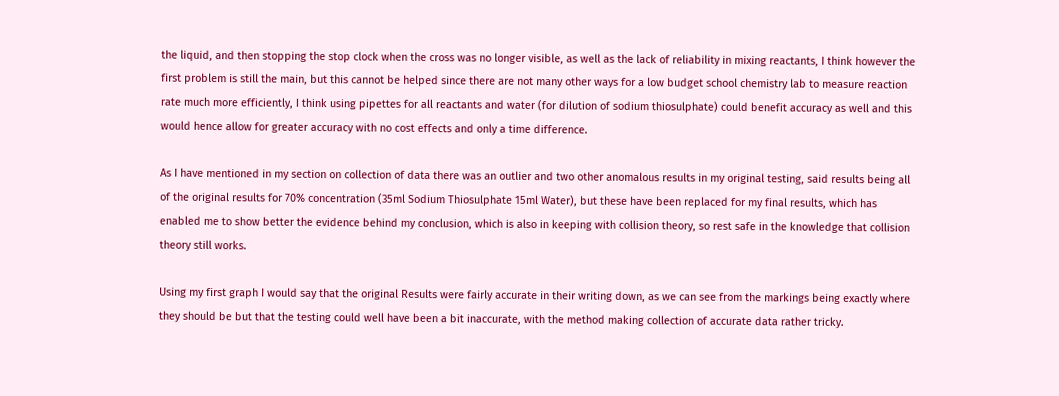the liquid, and then stopping the stop clock when the cross was no longer visible, as well as the lack of reliability in mixing reactants, I think however the first problem is still the main, but this cannot be helped since there are not many other ways for a low budget school chemistry lab to measure reaction rate much more efficiently, I think using pipettes for all reactants and water (for dilution of sodium thiosulphate) could benefit accuracy as well and this would hence allow for greater accuracy with no cost effects and only a time difference.

As I have mentioned in my section on collection of data there was an outlier and two other anomalous results in my original testing, said results being all of the original results for 70% concentration (35ml Sodium Thiosulphate 15ml Water), but these have been replaced for my final results, which has enabled me to show better the evidence behind my conclusion, which is also in keeping with collision theory, so rest safe in the knowledge that collision theory still works.

Using my first graph I would say that the original Results were fairly accurate in their writing down, as we can see from the markings being exactly where they should be but that the testing could well have been a bit inaccurate, with the method making collection of accurate data rather tricky.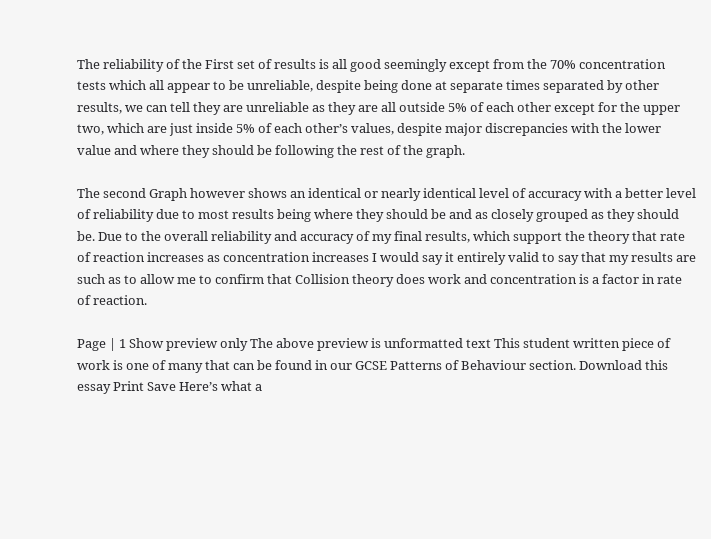The reliability of the First set of results is all good seemingly except from the 70% concentration tests which all appear to be unreliable, despite being done at separate times separated by other results, we can tell they are unreliable as they are all outside 5% of each other except for the upper two, which are just inside 5% of each other’s values, despite major discrepancies with the lower value and where they should be following the rest of the graph.

The second Graph however shows an identical or nearly identical level of accuracy with a better level of reliability due to most results being where they should be and as closely grouped as they should be. Due to the overall reliability and accuracy of my final results, which support the theory that rate of reaction increases as concentration increases I would say it entirely valid to say that my results are such as to allow me to confirm that Collision theory does work and concentration is a factor in rate of reaction.

Page | 1 Show preview only The above preview is unformatted text This student written piece of work is one of many that can be found in our GCSE Patterns of Behaviour section. Download this essay Print Save Here’s what a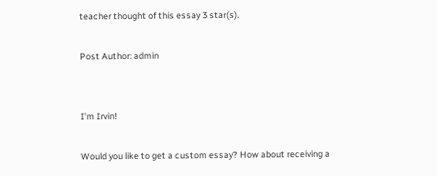teacher thought of this essay 3 star(s).

Post Author: admin


I'm Irvin!

Would you like to get a custom essay? How about receiving a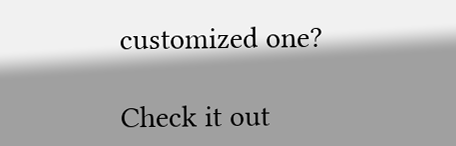customized one?

Check it out